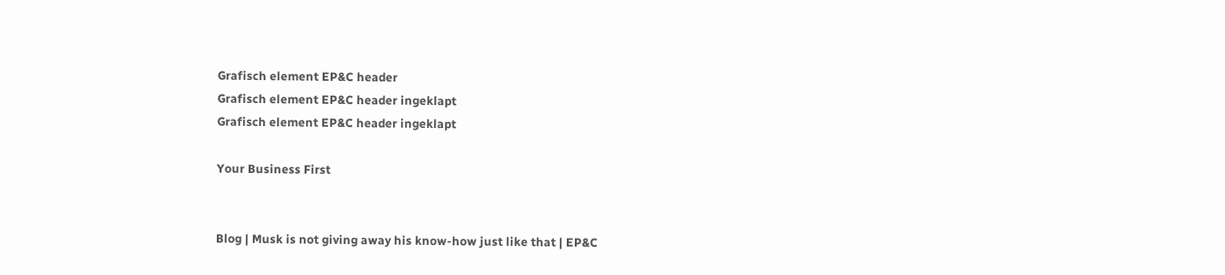Grafisch element EP&C header
Grafisch element EP&C header ingeklapt
Grafisch element EP&C header ingeklapt

Your Business First


Blog | Musk is not giving away his know-how just like that | EP&C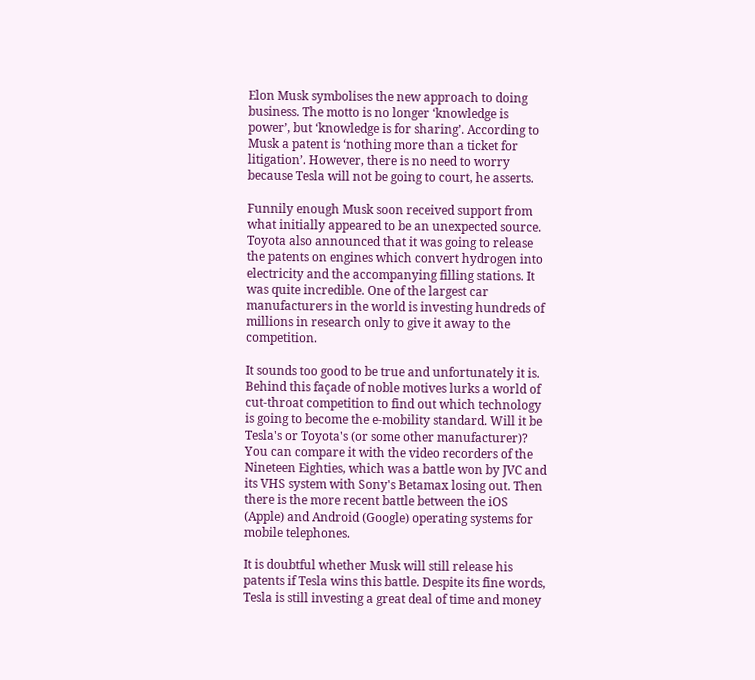Elon Musk symbolises the new approach to doing business. The motto is no longer ‘knowledge is power’, but ‘knowledge is for sharing’. According to Musk a patent is ‘nothing more than a ticket for litigation’. However, there is no need to worry because Tesla will not be going to court, he asserts.

Funnily enough Musk soon received support from what initially appeared to be an unexpected source. Toyota also announced that it was going to release the patents on engines which convert hydrogen into electricity and the accompanying filling stations. It was quite incredible. One of the largest car manufacturers in the world is investing hundreds of millions in research only to give it away to the competition.

It sounds too good to be true and unfortunately it is. Behind this façade of noble motives lurks a world of cut-throat competition to find out which technology is going to become the e-mobility standard. Will it be Tesla's or Toyota's (or some other manufacturer)? You can compare it with the video recorders of the Nineteen Eighties, which was a battle won by JVC and its VHS system with Sony's Betamax losing out. Then there is the more recent battle between the iOS (Apple) and Android (Google) operating systems for mobile telephones.

It is doubtful whether Musk will still release his patents if Tesla wins this battle. Despite its fine words, Tesla is still investing a great deal of time and money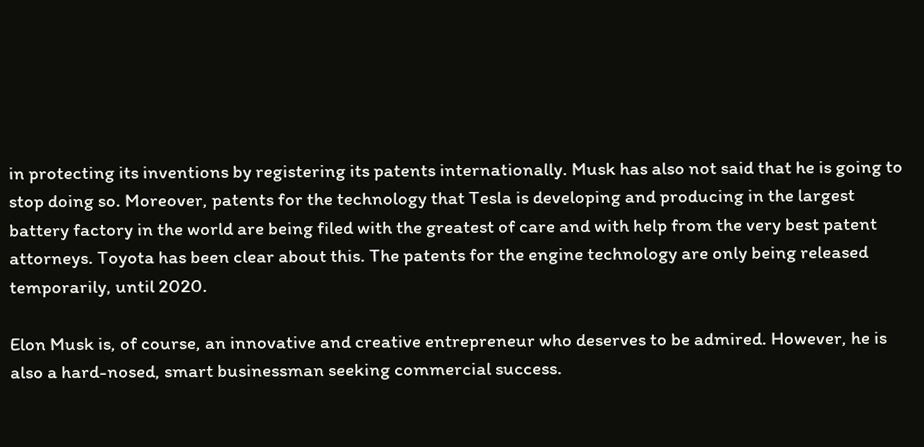in protecting its inventions by registering its patents internationally. Musk has also not said that he is going to stop doing so. Moreover, patents for the technology that Tesla is developing and producing in the largest battery factory in the world are being filed with the greatest of care and with help from the very best patent attorneys. Toyota has been clear about this. The patents for the engine technology are only being released temporarily, until 2020.

Elon Musk is, of course, an innovative and creative entrepreneur who deserves to be admired. However, he is also a hard-nosed, smart businessman seeking commercial success.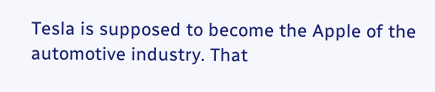Tesla is supposed to become the Apple of the automotive industry. That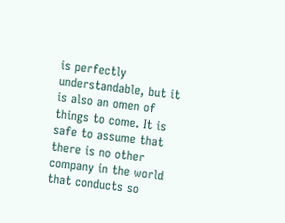is perfectly understandable, but it is also an omen of things to come. It is safe to assume that there is no other company in the world that conducts so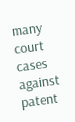many court cases against patent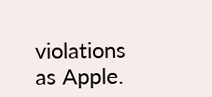violations as Apple.